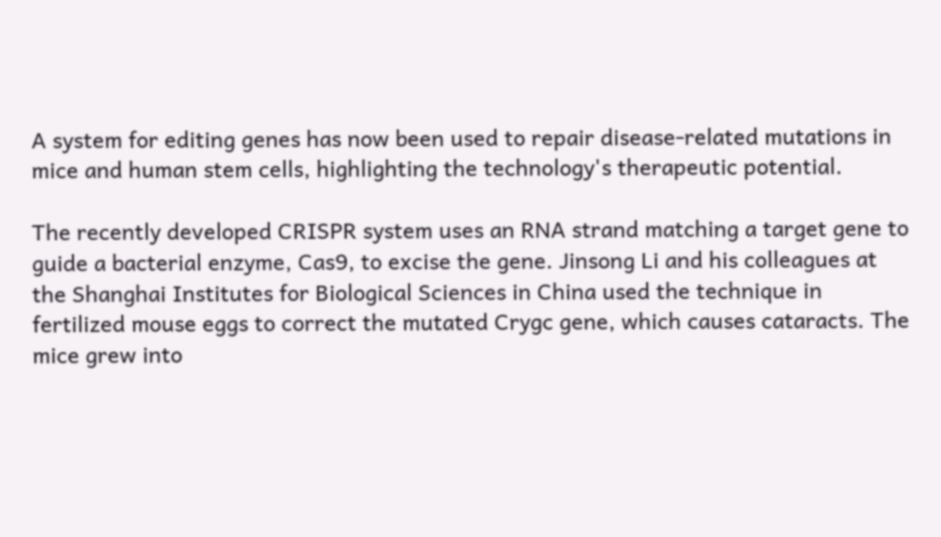A system for editing genes has now been used to repair disease-related mutations in mice and human stem cells, highlighting the technology's therapeutic potential.

The recently developed CRISPR system uses an RNA strand matching a target gene to guide a bacterial enzyme, Cas9, to excise the gene. Jinsong Li and his colleagues at the Shanghai Institutes for Biological Sciences in China used the technique in fertilized mouse eggs to correct the mutated Crygc gene, which causes cataracts. The mice grew into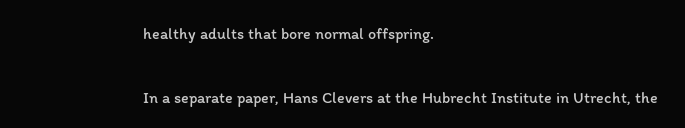healthy adults that bore normal offspring.

In a separate paper, Hans Clevers at the Hubrecht Institute in Utrecht, the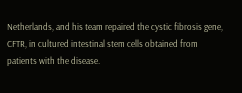Netherlands, and his team repaired the cystic fibrosis gene, CFTR, in cultured intestinal stem cells obtained from patients with the disease.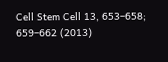Cell Stem Cell 13, 653–658; 659–662 (2013)